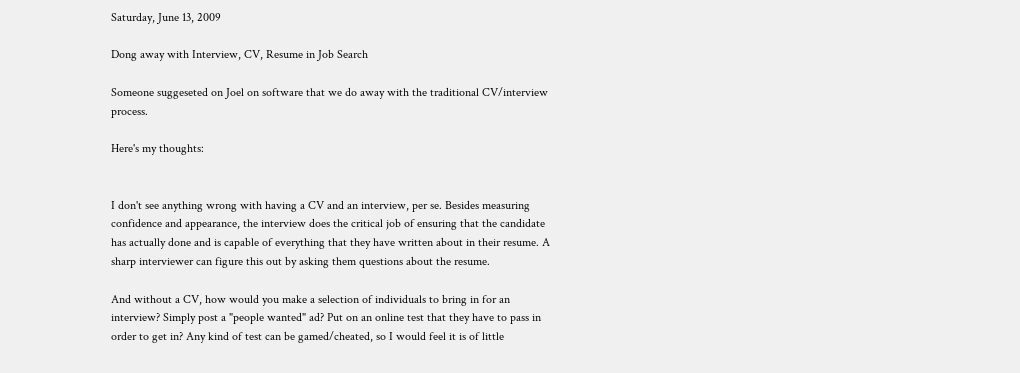Saturday, June 13, 2009

Dong away with Interview, CV, Resume in Job Search

Someone suggeseted on Joel on software that we do away with the traditional CV/interview process.

Here's my thoughts:


I don't see anything wrong with having a CV and an interview, per se. Besides measuring confidence and appearance, the interview does the critical job of ensuring that the candidate has actually done and is capable of everything that they have written about in their resume. A sharp interviewer can figure this out by asking them questions about the resume.

And without a CV, how would you make a selection of individuals to bring in for an interview? Simply post a "people wanted" ad? Put on an online test that they have to pass in order to get in? Any kind of test can be gamed/cheated, so I would feel it is of little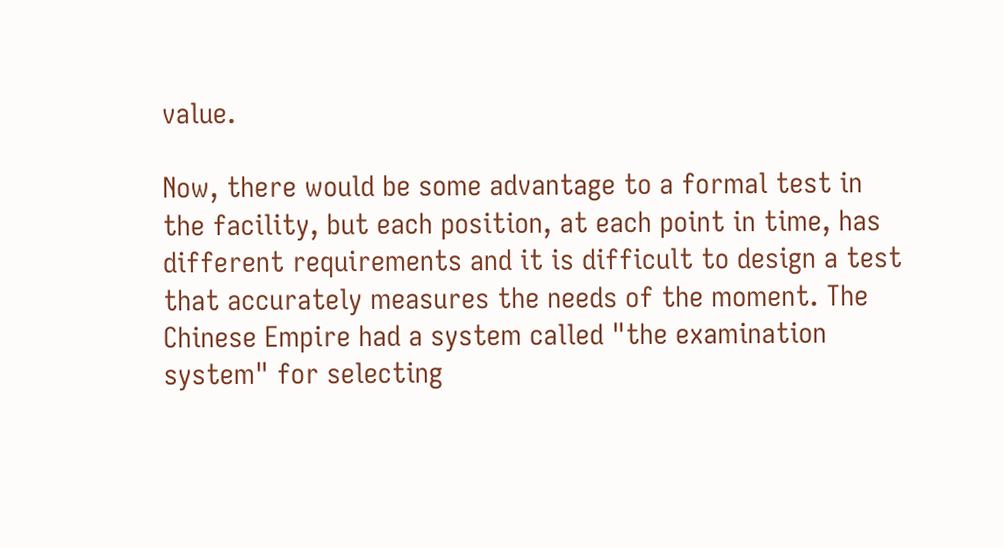value.

Now, there would be some advantage to a formal test in the facility, but each position, at each point in time, has different requirements and it is difficult to design a test that accurately measures the needs of the moment. The Chinese Empire had a system called "the examination system" for selecting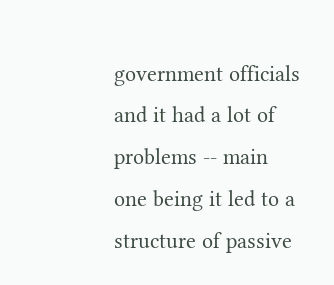government officials and it had a lot of problems -- main one being it led to a structure of passive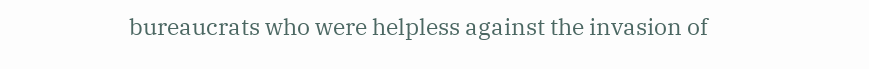bureaucrats who were helpless against the invasion of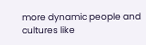more dynamic people and cultures like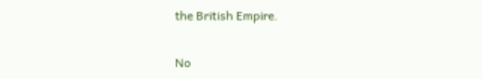the British Empire.

No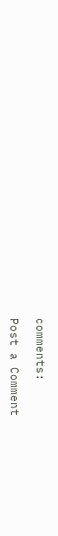comments:

Post a Comment